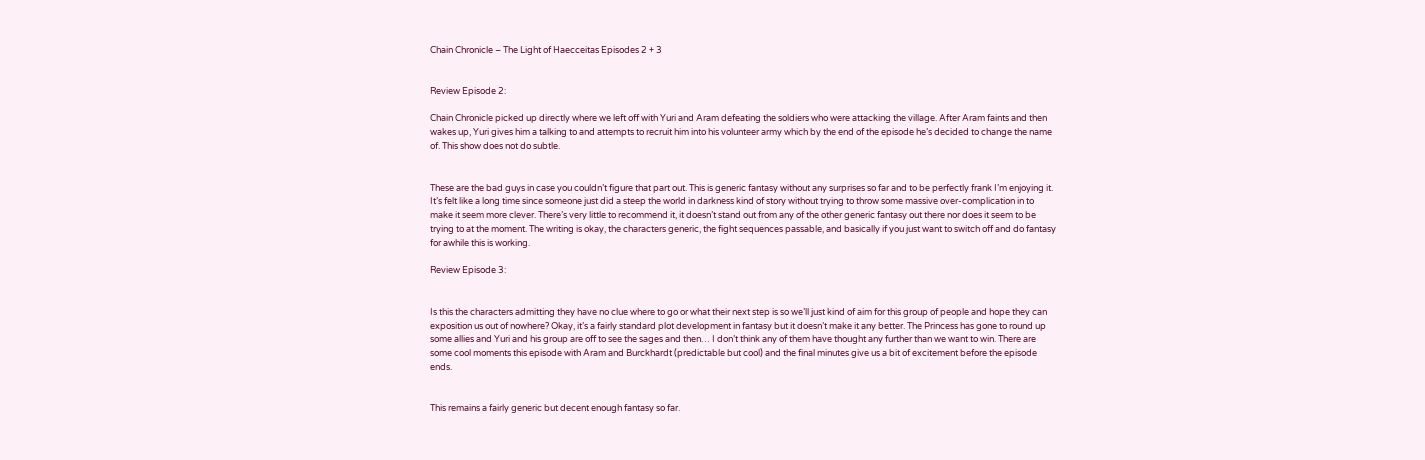Chain Chronicle – The Light of Haecceitas Episodes 2 + 3


Review Episode 2:

Chain Chronicle picked up directly where we left off with Yuri and Aram defeating the soldiers who were attacking the village. After Aram faints and then wakes up, Yuri gives him a talking to and attempts to recruit him into his volunteer army which by the end of the episode he’s decided to change the name of. This show does not do subtle.


These are the bad guys in case you couldn’t figure that part out. This is generic fantasy without any surprises so far and to be perfectly frank I’m enjoying it. It’s felt like a long time since someone just did a steep the world in darkness kind of story without trying to throw some massive over-complication in to make it seem more clever. There’s very little to recommend it, it doesn’t stand out from any of the other generic fantasy out there nor does it seem to be trying to at the moment. The writing is okay, the characters generic, the fight sequences passable, and basically if you just want to switch off and do fantasy for awhile this is working.

Review Episode 3:


Is this the characters admitting they have no clue where to go or what their next step is so we’ll just kind of aim for this group of people and hope they can exposition us out of nowhere? Okay, it’s a fairly standard plot development in fantasy but it doesn’t make it any better. The Princess has gone to round up some allies and Yuri and his group are off to see the sages and then… I don’t think any of them have thought any further than we want to win. There are some cool moments this episode with Aram and Burckhardt (predictable but cool) and the final minutes give us a bit of excitement before the episode ends.


This remains a fairly generic but decent enough fantasy so far.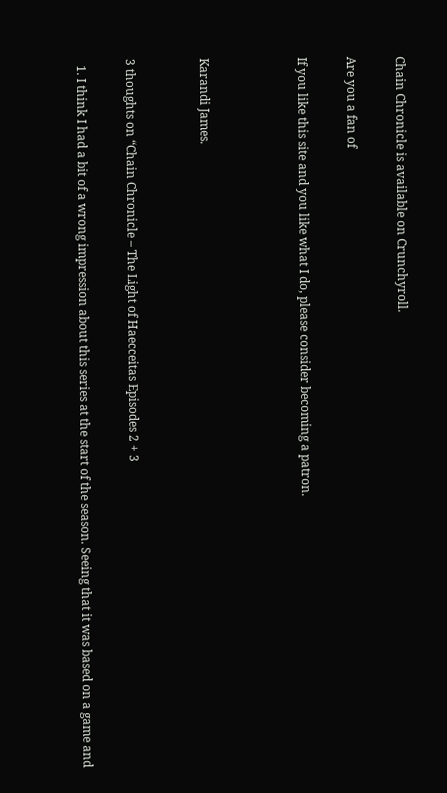Chain Chronicle is available on Crunchyroll.

Are you a fan of

If you like this site and you like what I do, please consider becoming a patron.



Karandi James.


3 thoughts on “Chain Chronicle – The Light of Haecceitas Episodes 2 + 3

  1. I think I had a bit of a wrong impression about this series at the start of the season. Seeing that it was based on a game and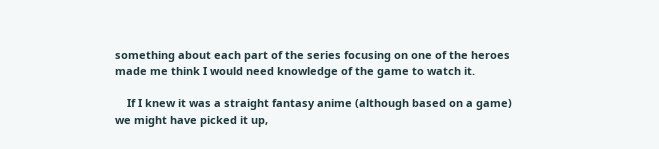something about each part of the series focusing on one of the heroes made me think I would need knowledge of the game to watch it.

    If I knew it was a straight fantasy anime (although based on a game) we might have picked it up,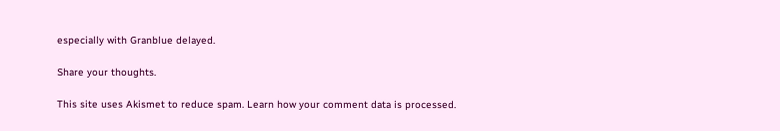especially with Granblue delayed.

Share your thoughts.

This site uses Akismet to reduce spam. Learn how your comment data is processed.